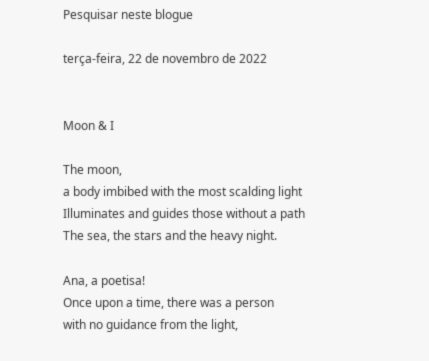Pesquisar neste blogue

terça-feira, 22 de novembro de 2022


Moon & I

The moon,
a body imbibed with the most scalding light
Illuminates and guides those without a path
The sea, the stars and the heavy night.

Ana, a poetisa!
Once upon a time, there was a person
with no guidance from the light,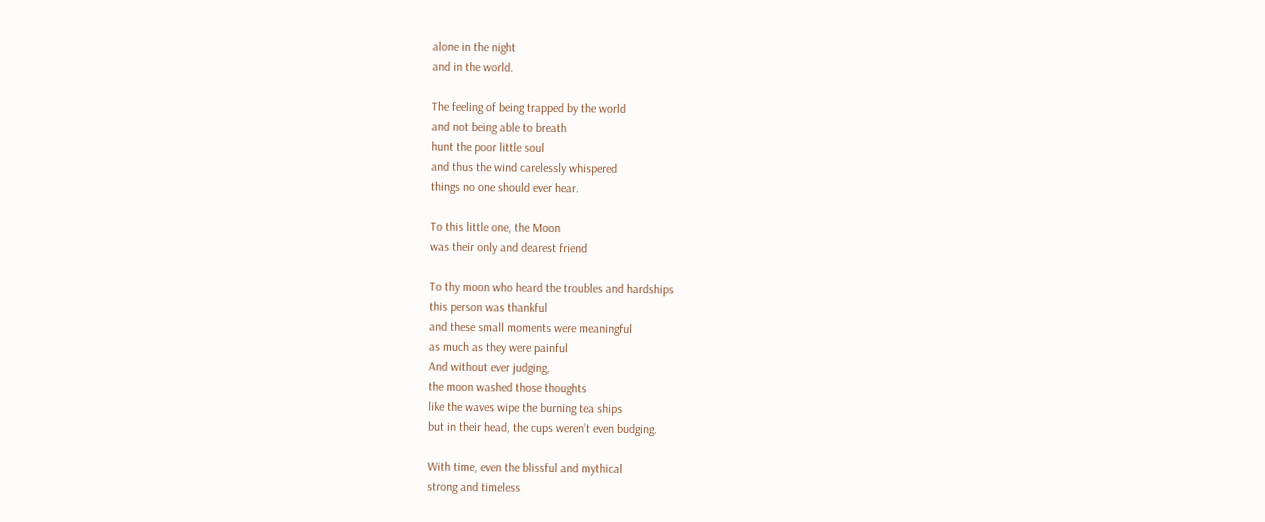alone in the night
and in the world.

The feeling of being trapped by the world
and not being able to breath
hunt the poor little soul
and thus the wind carelessly whispered
things no one should ever hear.

To this little one, the Moon
was their only and dearest friend

To thy moon who heard the troubles and hardships
this person was thankful
and these small moments were meaningful
as much as they were painful
And without ever judging,
the moon washed those thoughts
like the waves wipe the burning tea ships
but in their head, the cups weren’t even budging.

With time, even the blissful and mythical
strong and timeless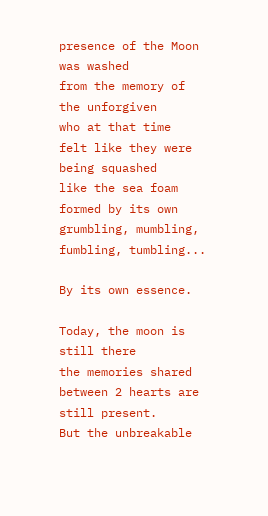presence of the Moon was washed
from the memory of the unforgiven
who at that time
felt like they were being squashed
like the sea foam formed by its own
grumbling, mumbling, fumbling, tumbling...

By its own essence.

Today, the moon is still there
the memories shared between 2 hearts are still present.
But the unbreakable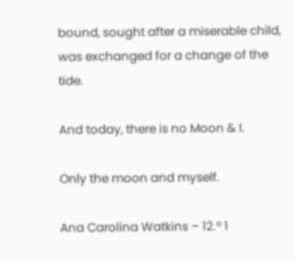bound, sought after a miserable child, was exchanged for a change of the tide.

And today, there is no Moon & I.

Only the moon and myself.

Ana Carolina Watkins – 12.º 1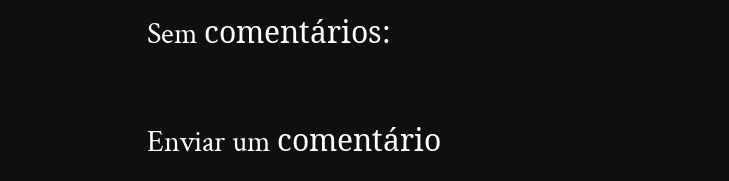Sem comentários:

Enviar um comentário